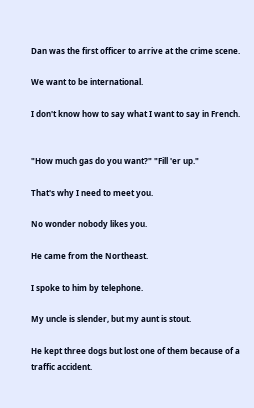Dan was the first officer to arrive at the crime scene.

We want to be international.

I don't know how to say what I want to say in French.


"How much gas do you want?" "Fill 'er up."

That's why I need to meet you.

No wonder nobody likes you.

He came from the Northeast.

I spoke to him by telephone.

My uncle is slender, but my aunt is stout.

He kept three dogs but lost one of them because of a traffic accident.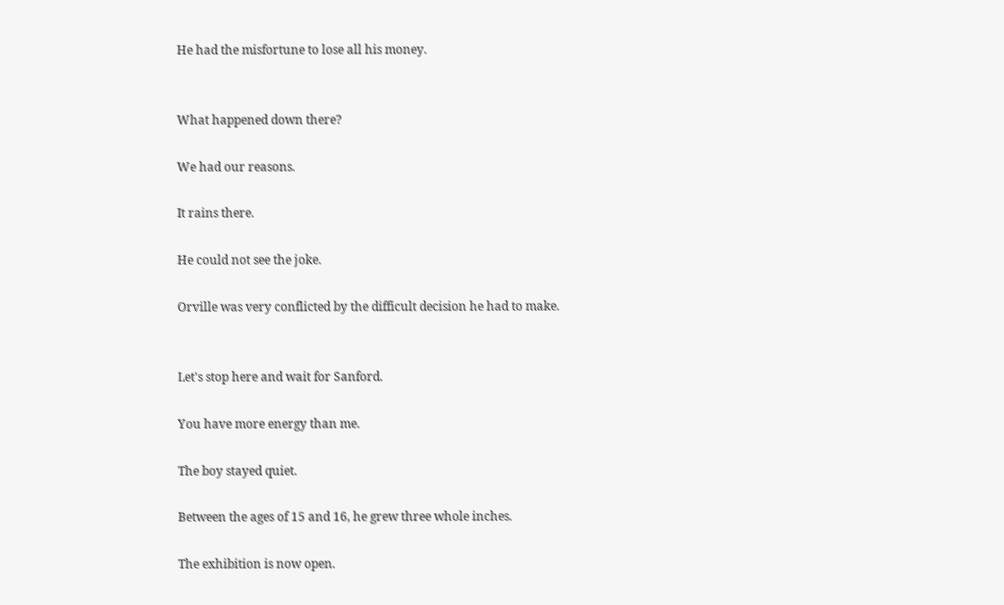He had the misfortune to lose all his money.


What happened down there?

We had our reasons.

It rains there.

He could not see the joke.

Orville was very conflicted by the difficult decision he had to make.


Let's stop here and wait for Sanford.

You have more energy than me.

The boy stayed quiet.

Between the ages of 15 and 16, he grew three whole inches.

The exhibition is now open.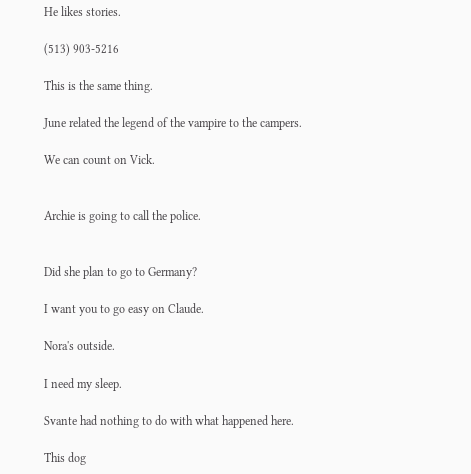He likes stories.

(513) 903-5216

This is the same thing.

June related the legend of the vampire to the campers.

We can count on Vick.


Archie is going to call the police.


Did she plan to go to Germany?

I want you to go easy on Claude.

Nora's outside.

I need my sleep.

Svante had nothing to do with what happened here.

This dog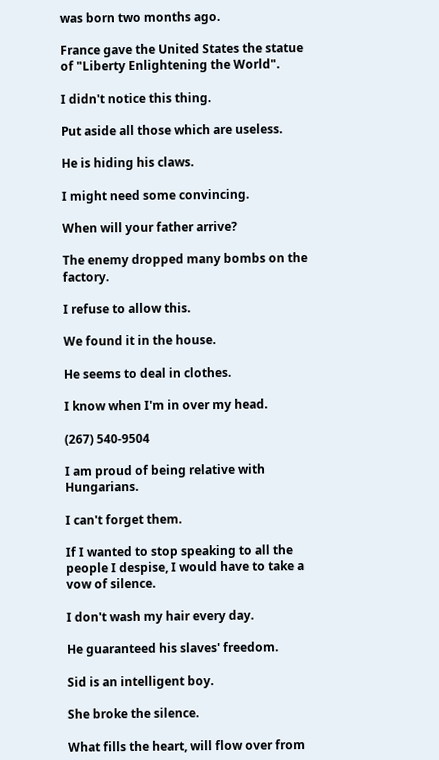was born two months ago.

France gave the United States the statue of "Liberty Enlightening the World".

I didn't notice this thing.

Put aside all those which are useless.

He is hiding his claws.

I might need some convincing.

When will your father arrive?

The enemy dropped many bombs on the factory.

I refuse to allow this.

We found it in the house.

He seems to deal in clothes.

I know when I'm in over my head.

(267) 540-9504

I am proud of being relative with Hungarians.

I can't forget them.

If I wanted to stop speaking to all the people I despise, I would have to take a vow of silence.

I don't wash my hair every day.

He guaranteed his slaves' freedom.

Sid is an intelligent boy.

She broke the silence.

What fills the heart, will flow over from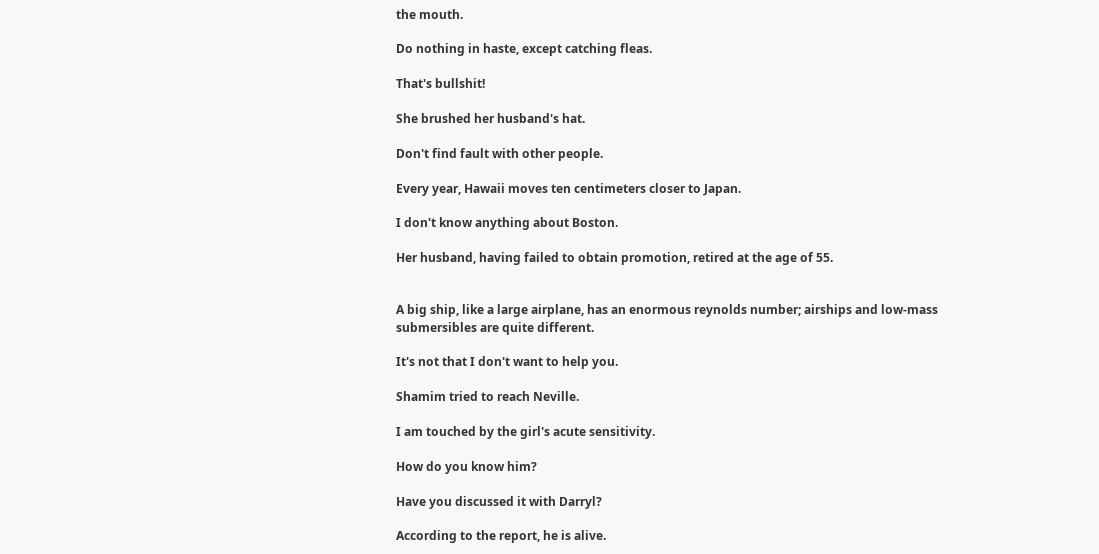the mouth.

Do nothing in haste, except catching fleas.

That's bullshit!

She brushed her husband's hat.

Don't find fault with other people.

Every year, Hawaii moves ten centimeters closer to Japan.

I don't know anything about Boston.

Her husband, having failed to obtain promotion, retired at the age of 55.


A big ship, like a large airplane, has an enormous reynolds number; airships and low-mass submersibles are quite different.

It's not that I don't want to help you.

Shamim tried to reach Neville.

I am touched by the girl's acute sensitivity.

How do you know him?

Have you discussed it with Darryl?

According to the report, he is alive.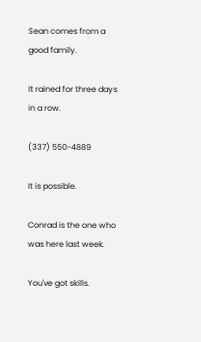Sean comes from a good family.

It rained for three days in a row.

(337) 550-4889

It is possible.

Conrad is the one who was here last week.

You've got skills.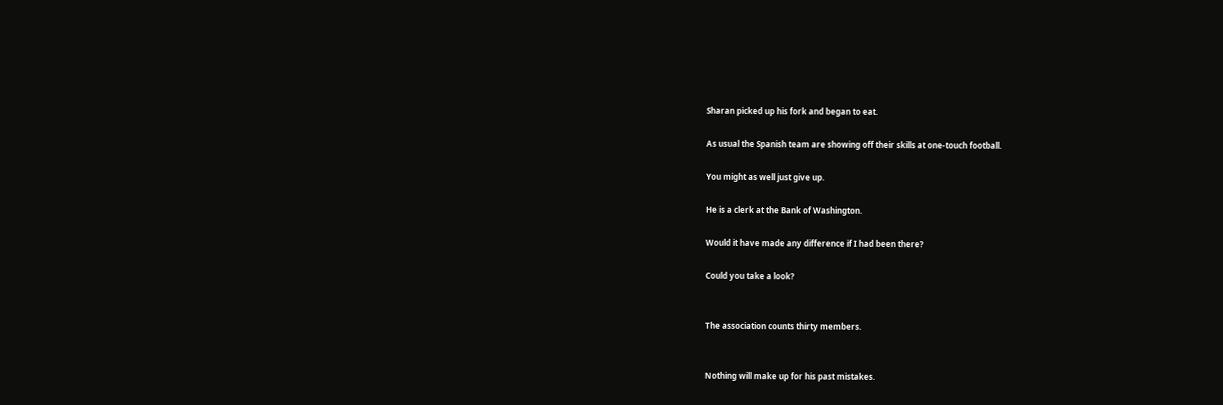Sharan picked up his fork and began to eat.

As usual the Spanish team are showing off their skills at one-touch football.

You might as well just give up.

He is a clerk at the Bank of Washington.

Would it have made any difference if I had been there?

Could you take a look?


The association counts thirty members.


Nothing will make up for his past mistakes.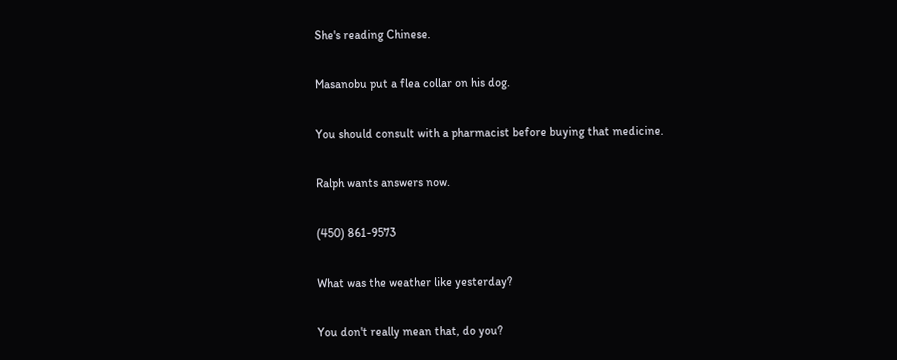She's reading Chinese.

Masanobu put a flea collar on his dog.

You should consult with a pharmacist before buying that medicine.

Ralph wants answers now.

(450) 861-9573

What was the weather like yesterday?

You don't really mean that, do you?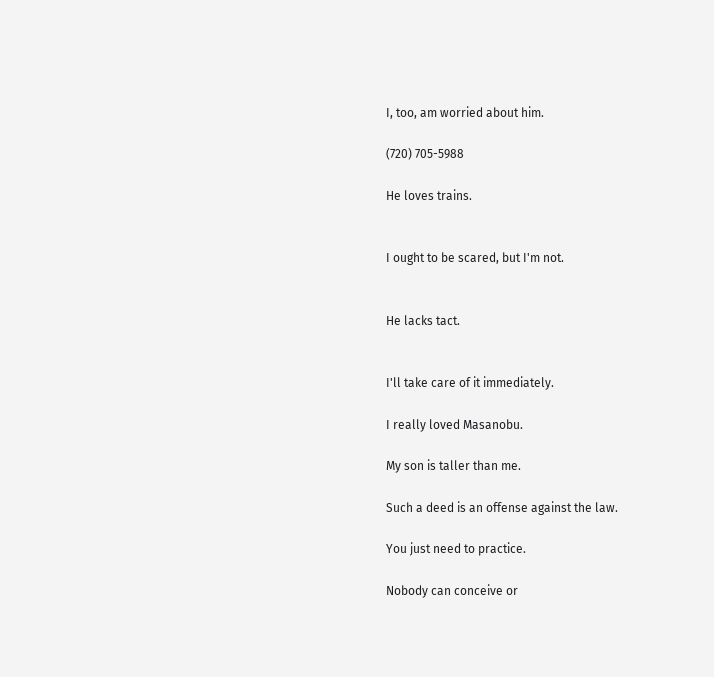I, too, am worried about him.

(720) 705-5988

He loves trains.


I ought to be scared, but I'm not.


He lacks tact.


I'll take care of it immediately.

I really loved Masanobu.

My son is taller than me.

Such a deed is an offense against the law.

You just need to practice.

Nobody can conceive or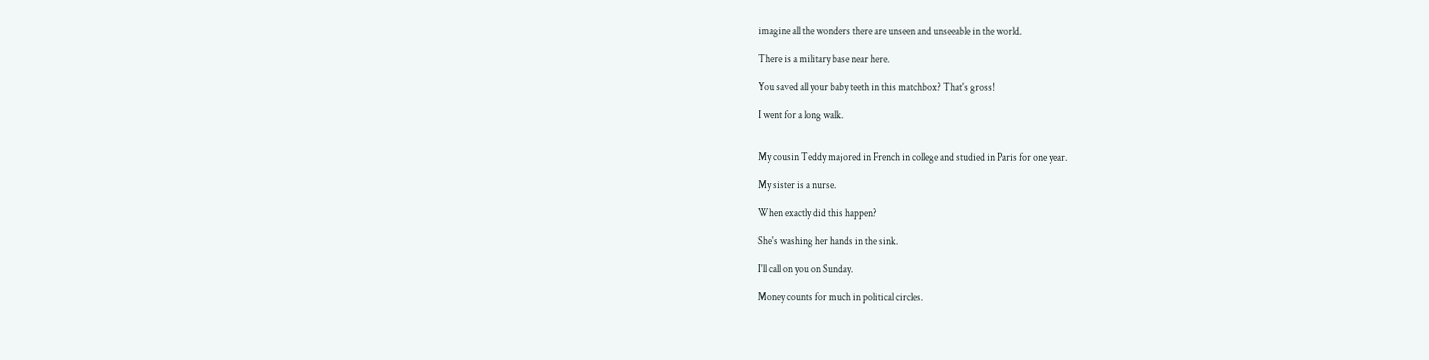imagine all the wonders there are unseen and unseeable in the world.

There is a military base near here.

You saved all your baby teeth in this matchbox? That's gross!

I went for a long walk.


My cousin Teddy majored in French in college and studied in Paris for one year.

My sister is a nurse.

When exactly did this happen?

She's washing her hands in the sink.

I'll call on you on Sunday.

Money counts for much in political circles.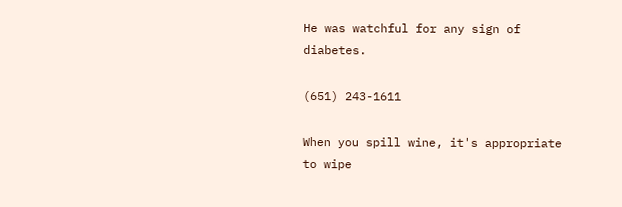He was watchful for any sign of diabetes.

(651) 243-1611

When you spill wine, it's appropriate to wipe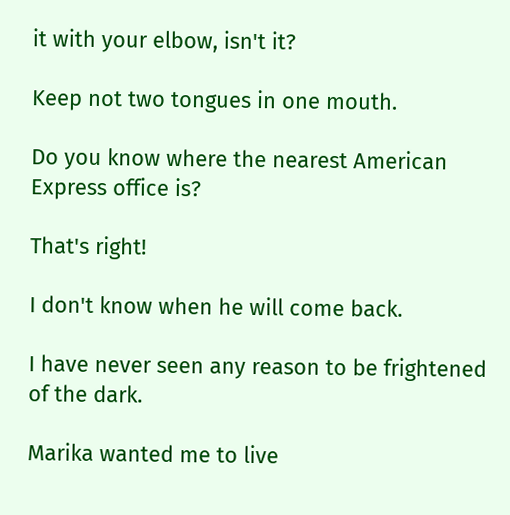it with your elbow, isn't it?

Keep not two tongues in one mouth.

Do you know where the nearest American Express office is?

That's right!

I don't know when he will come back.

I have never seen any reason to be frightened of the dark.

Marika wanted me to live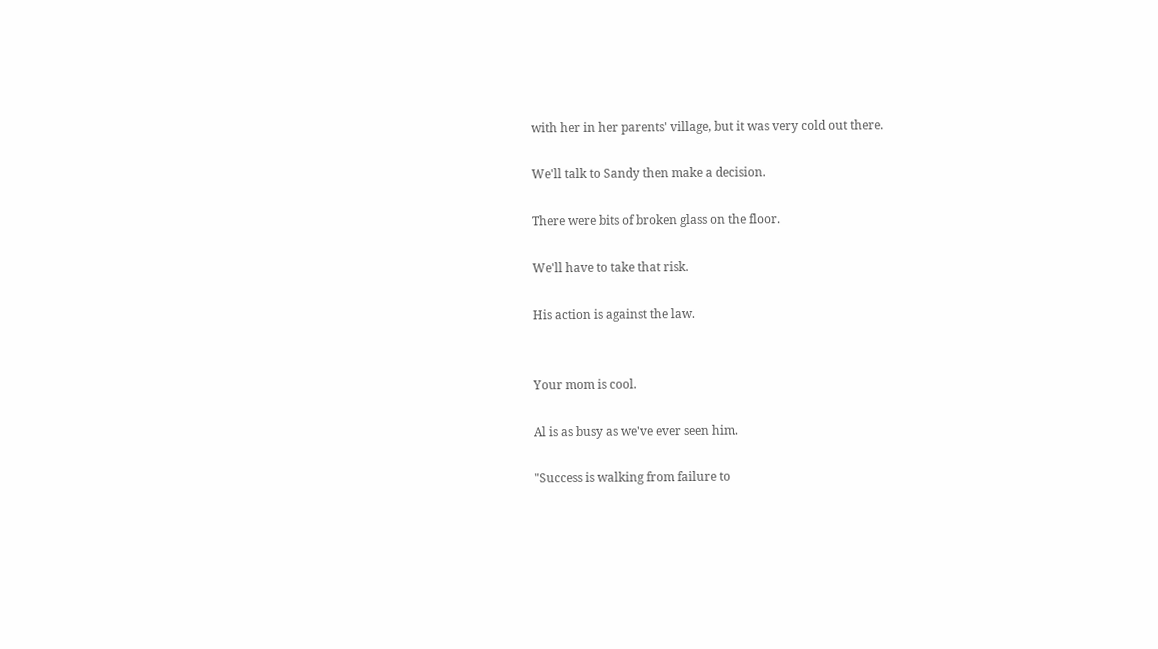with her in her parents' village, but it was very cold out there.

We'll talk to Sandy then make a decision.

There were bits of broken glass on the floor.

We'll have to take that risk.

His action is against the law.


Your mom is cool.

Al is as busy as we've ever seen him.

"Success is walking from failure to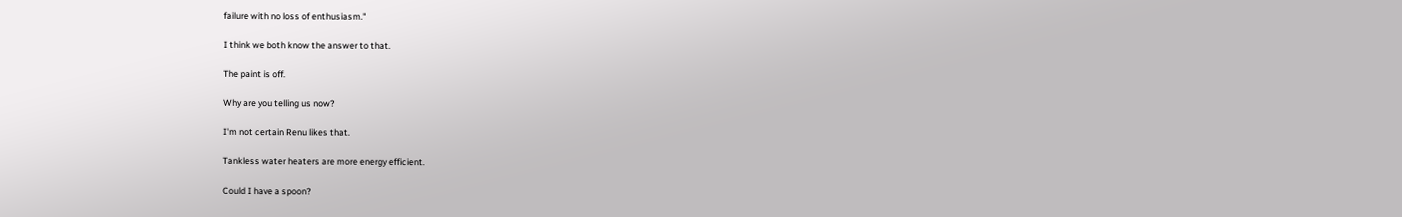failure with no loss of enthusiasm."

I think we both know the answer to that.

The paint is off.

Why are you telling us now?

I'm not certain Renu likes that.

Tankless water heaters are more energy efficient.

Could I have a spoon?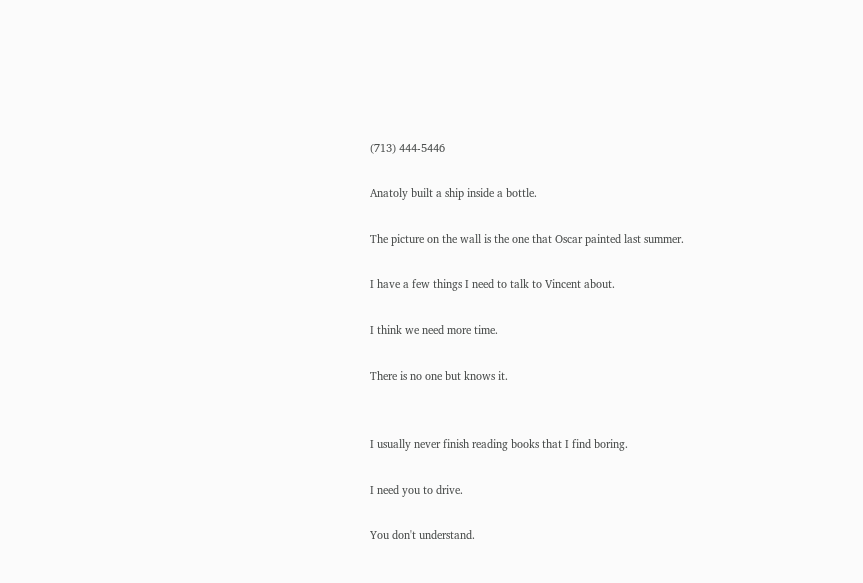(713) 444-5446

Anatoly built a ship inside a bottle.

The picture on the wall is the one that Oscar painted last summer.

I have a few things I need to talk to Vincent about.

I think we need more time.

There is no one but knows it.


I usually never finish reading books that I find boring.

I need you to drive.

You don't understand.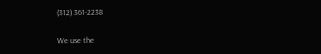(312) 361-2238

We use the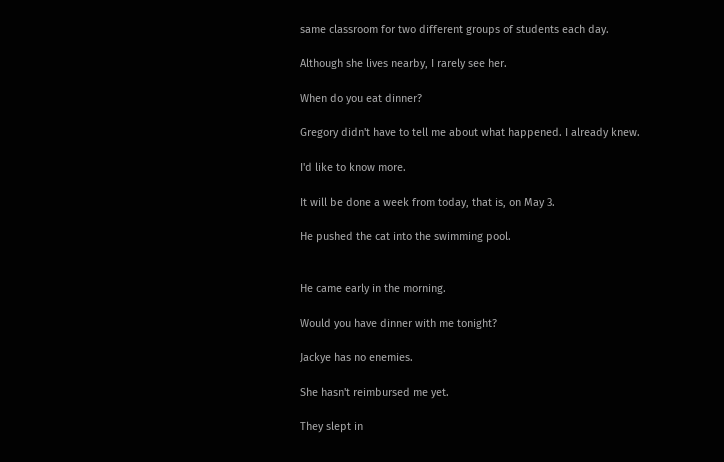same classroom for two different groups of students each day.

Although she lives nearby, I rarely see her.

When do you eat dinner?

Gregory didn't have to tell me about what happened. I already knew.

I'd like to know more.

It will be done a week from today, that is, on May 3.

He pushed the cat into the swimming pool.


He came early in the morning.

Would you have dinner with me tonight?

Jackye has no enemies.

She hasn't reimbursed me yet.

They slept in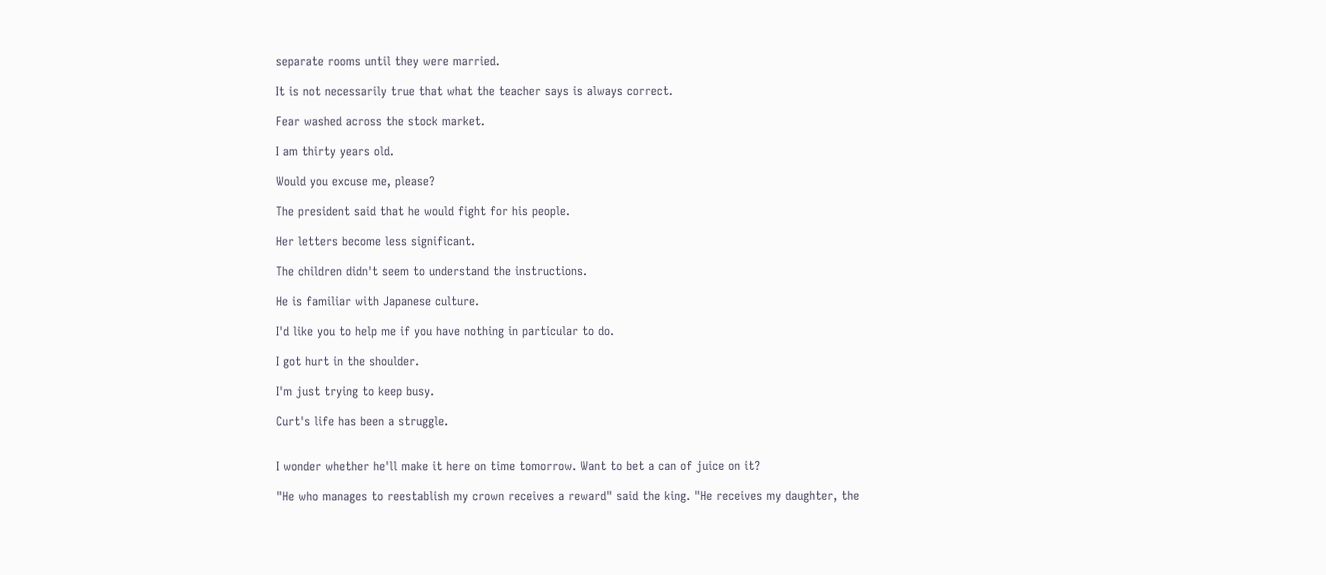separate rooms until they were married.

It is not necessarily true that what the teacher says is always correct.

Fear washed across the stock market.

I am thirty years old.

Would you excuse me, please?

The president said that he would fight for his people.

Her letters become less significant.

The children didn't seem to understand the instructions.

He is familiar with Japanese culture.

I'd like you to help me if you have nothing in particular to do.

I got hurt in the shoulder.

I'm just trying to keep busy.

Curt's life has been a struggle.


I wonder whether he'll make it here on time tomorrow. Want to bet a can of juice on it?

"He who manages to reestablish my crown receives a reward" said the king. "He receives my daughter, the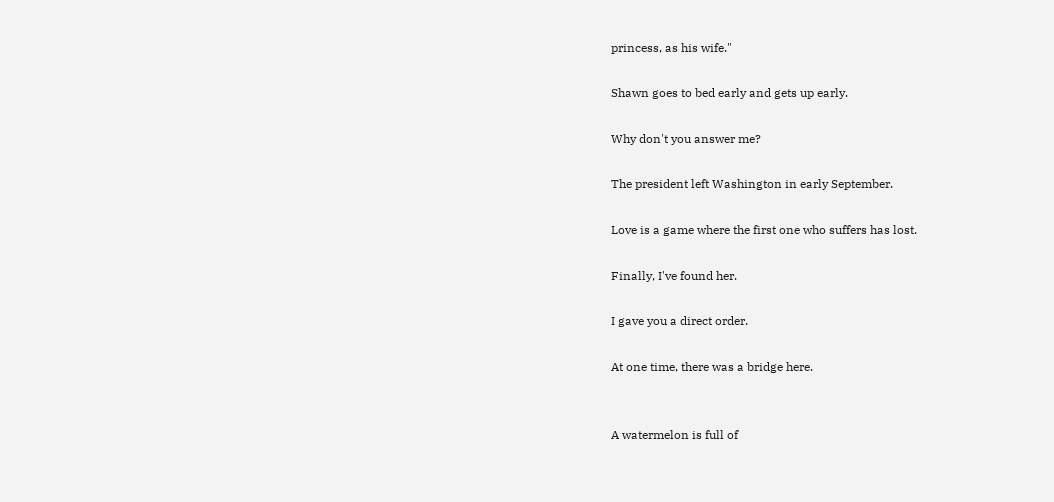princess, as his wife."

Shawn goes to bed early and gets up early.

Why don't you answer me?

The president left Washington in early September.

Love is a game where the first one who suffers has lost.

Finally, I've found her.

I gave you a direct order.

At one time, there was a bridge here.


A watermelon is full of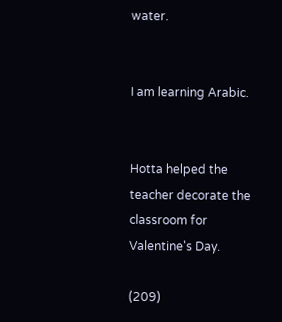water.


I am learning Arabic.


Hotta helped the teacher decorate the classroom for Valentine's Day.

(209)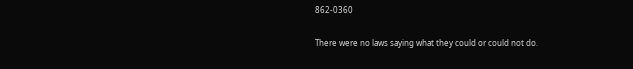862-0360

There were no laws saying what they could or could not do.